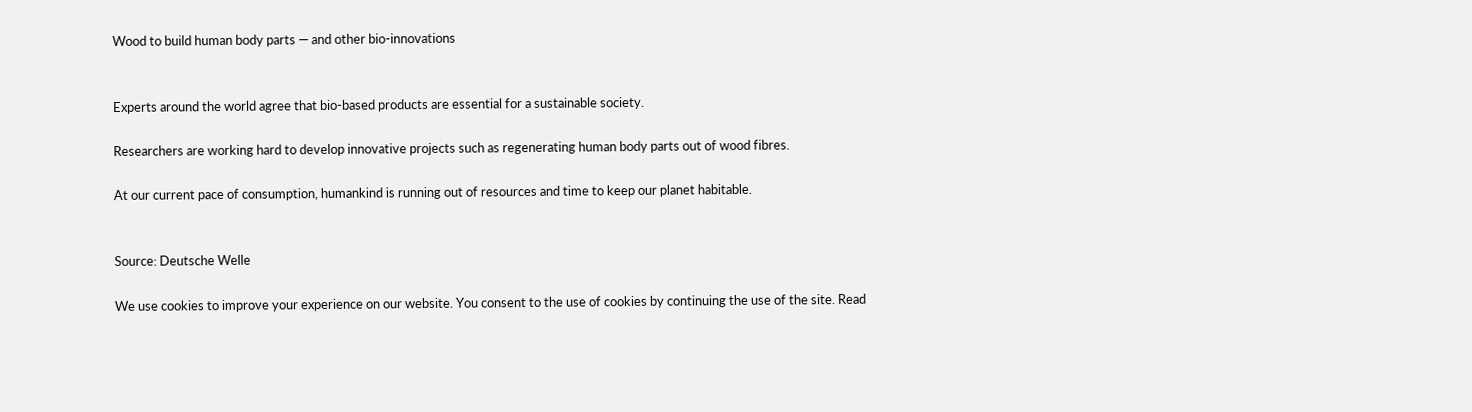Wood to build human body parts — and other bio-innovations


Experts around the world agree that bio-based products are essential for a sustainable society.

Researchers are working hard to develop innovative projects such as regenerating human body parts out of wood fibres.

At our current pace of consumption, humankind is running out of resources and time to keep our planet habitable.


Source: Deutsche Welle

We use cookies to improve your experience on our website. You consent to the use of cookies by continuing the use of the site. Read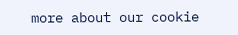more about our cookie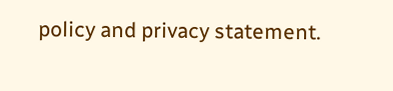policy and privacy statement.